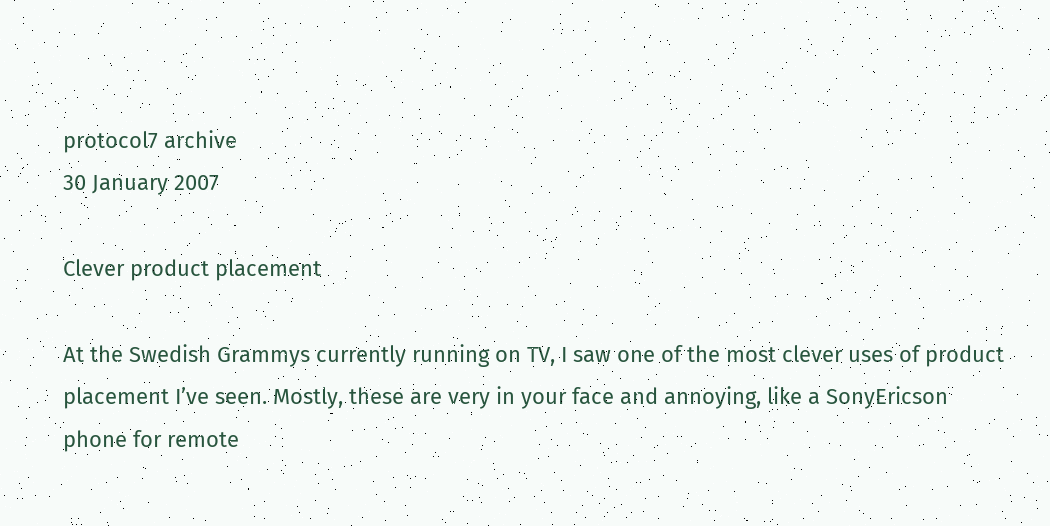protocol7 archive
30 January 2007

Clever product placement

At the Swedish Grammys currently running on TV, I saw one of the most clever uses of product placement I’ve seen. Mostly, these are very in your face and annoying, like a SonyEricson phone for remote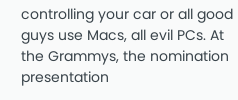controlling your car or all good guys use Macs, all evil PCs. At the Grammys, the nomination presentation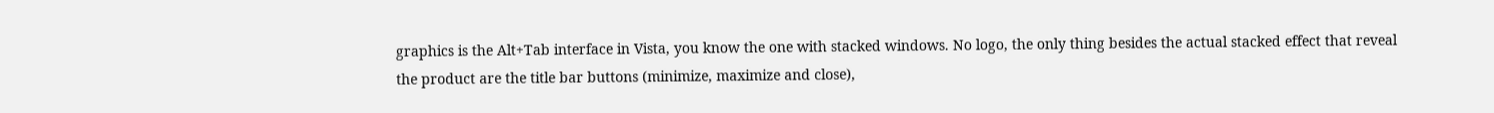graphics is the Alt+Tab interface in Vista, you know the one with stacked windows. No logo, the only thing besides the actual stacked effect that reveal the product are the title bar buttons (minimize, maximize and close),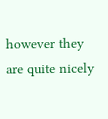however they are quite nicely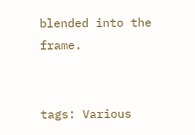blended into the frame.


tags: Various